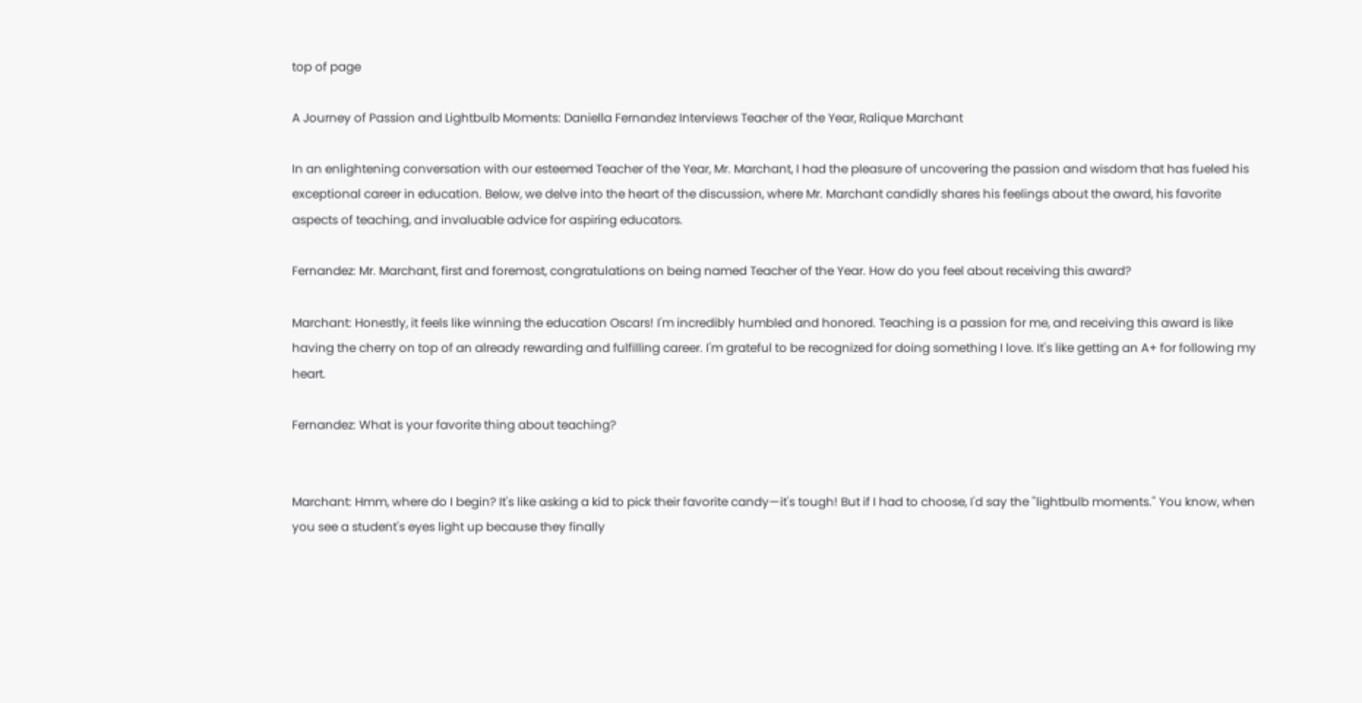top of page

A Journey of Passion and Lightbulb Moments: Daniella Fernandez Interviews Teacher of the Year, Ralique Marchant

In an enlightening conversation with our esteemed Teacher of the Year, Mr. Marchant, I had the pleasure of uncovering the passion and wisdom that has fueled his exceptional career in education. Below, we delve into the heart of the discussion, where Mr. Marchant candidly shares his feelings about the award, his favorite aspects of teaching, and invaluable advice for aspiring educators.

Fernandez: Mr. Marchant, first and foremost, congratulations on being named Teacher of the Year. How do you feel about receiving this award?

Marchant: Honestly, it feels like winning the education Oscars! I'm incredibly humbled and honored. Teaching is a passion for me, and receiving this award is like having the cherry on top of an already rewarding and fulfilling career. I'm grateful to be recognized for doing something I love. It's like getting an A+ for following my heart.

Fernandez: What is your favorite thing about teaching?


Marchant: Hmm, where do I begin? It's like asking a kid to pick their favorite candy—it's tough! But if I had to choose, I'd say the "lightbulb moments." You know, when you see a student's eyes light up because they finally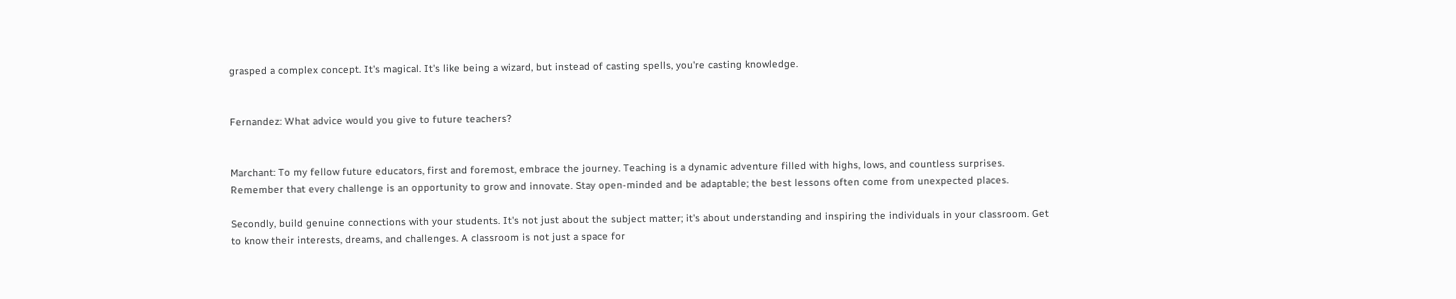grasped a complex concept. It's magical. It's like being a wizard, but instead of casting spells, you're casting knowledge.


Fernandez: What advice would you give to future teachers?


Marchant: To my fellow future educators, first and foremost, embrace the journey. Teaching is a dynamic adventure filled with highs, lows, and countless surprises. Remember that every challenge is an opportunity to grow and innovate. Stay open-minded and be adaptable; the best lessons often come from unexpected places.

Secondly, build genuine connections with your students. It's not just about the subject matter; it's about understanding and inspiring the individuals in your classroom. Get to know their interests, dreams, and challenges. A classroom is not just a space for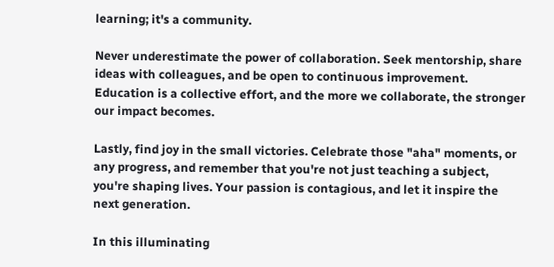learning; it's a community.

Never underestimate the power of collaboration. Seek mentorship, share ideas with colleagues, and be open to continuous improvement. Education is a collective effort, and the more we collaborate, the stronger our impact becomes.

Lastly, find joy in the small victories. Celebrate those "aha" moments, or any progress, and remember that you're not just teaching a subject, you're shaping lives. Your passion is contagious, and let it inspire the next generation.

In this illuminating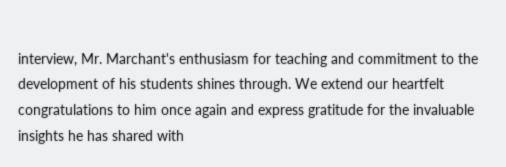interview, Mr. Marchant's enthusiasm for teaching and commitment to the development of his students shines through. We extend our heartfelt congratulations to him once again and express gratitude for the invaluable insights he has shared with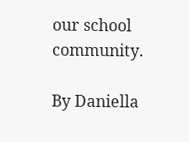our school community.

By Daniella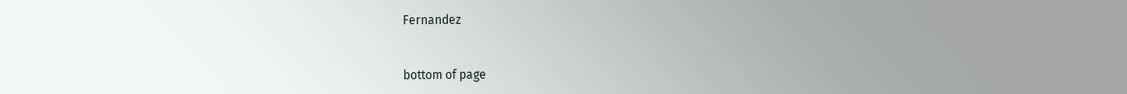Fernandez


bottom of page